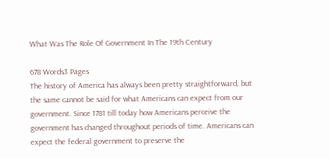What Was The Role Of Government In The 19th Century

678 Words3 Pages
The history of America has always been pretty straightforward, but the same cannot be said for what Americans can expect from our government. Since 1781 till today how Americans perceive the government has changed throughout periods of time. Americans can expect the federal government to preserve the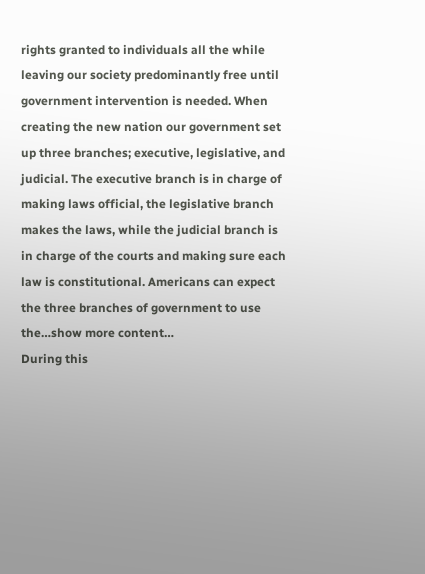rights granted to individuals all the while leaving our society predominantly free until government intervention is needed. When creating the new nation our government set up three branches; executive, legislative, and judicial. The executive branch is in charge of making laws official, the legislative branch makes the laws, while the judicial branch is in charge of the courts and making sure each law is constitutional. Americans can expect the three branches of government to use the…show more content…
During this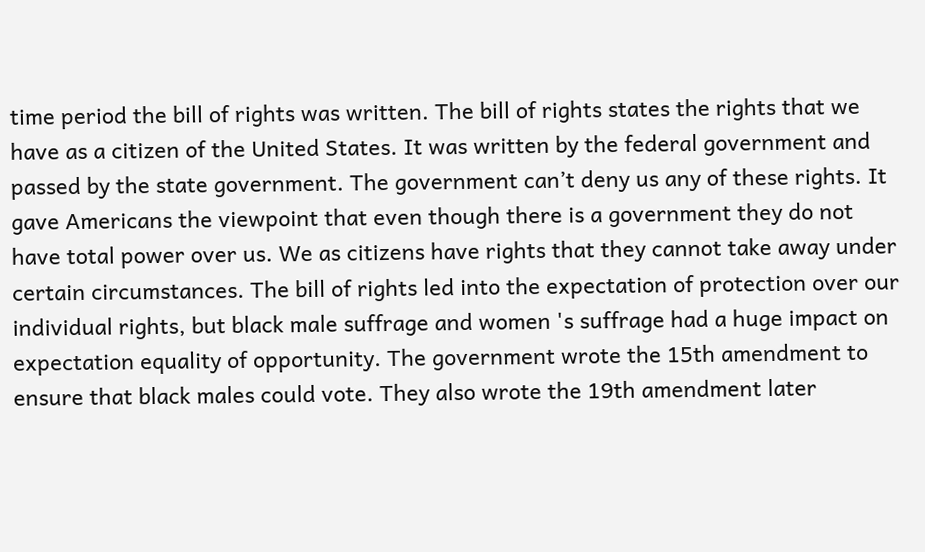time period the bill of rights was written. The bill of rights states the rights that we have as a citizen of the United States. It was written by the federal government and passed by the state government. The government can’t deny us any of these rights. It gave Americans the viewpoint that even though there is a government they do not have total power over us. We as citizens have rights that they cannot take away under certain circumstances. The bill of rights led into the expectation of protection over our individual rights, but black male suffrage and women 's suffrage had a huge impact on expectation equality of opportunity. The government wrote the 15th amendment to ensure that black males could vote. They also wrote the 19th amendment later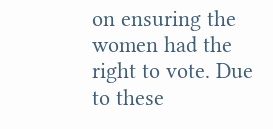on ensuring the women had the right to vote. Due to these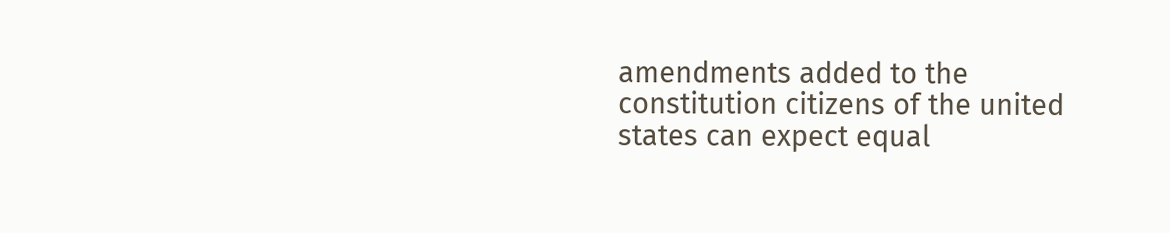amendments added to the constitution citizens of the united states can expect equal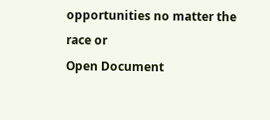opportunities no matter the race or
Open Document